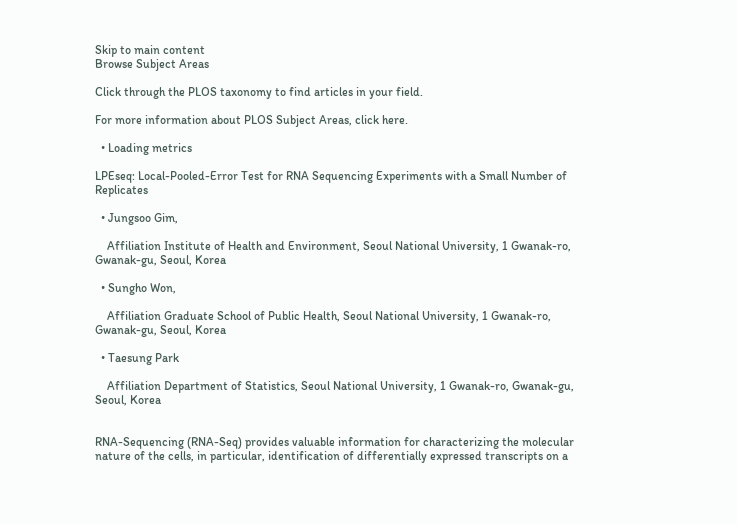Skip to main content
Browse Subject Areas

Click through the PLOS taxonomy to find articles in your field.

For more information about PLOS Subject Areas, click here.

  • Loading metrics

LPEseq: Local-Pooled-Error Test for RNA Sequencing Experiments with a Small Number of Replicates

  • Jungsoo Gim,

    Affiliation Institute of Health and Environment, Seoul National University, 1 Gwanak-ro, Gwanak-gu, Seoul, Korea

  • Sungho Won,

    Affiliation Graduate School of Public Health, Seoul National University, 1 Gwanak-ro, Gwanak-gu, Seoul, Korea

  • Taesung Park

    Affiliation Department of Statistics, Seoul National University, 1 Gwanak-ro, Gwanak-gu, Seoul, Korea


RNA-Sequencing (RNA-Seq) provides valuable information for characterizing the molecular nature of the cells, in particular, identification of differentially expressed transcripts on a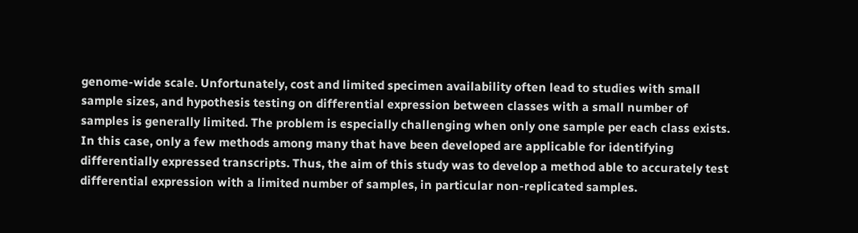genome-wide scale. Unfortunately, cost and limited specimen availability often lead to studies with small sample sizes, and hypothesis testing on differential expression between classes with a small number of samples is generally limited. The problem is especially challenging when only one sample per each class exists. In this case, only a few methods among many that have been developed are applicable for identifying differentially expressed transcripts. Thus, the aim of this study was to develop a method able to accurately test differential expression with a limited number of samples, in particular non-replicated samples.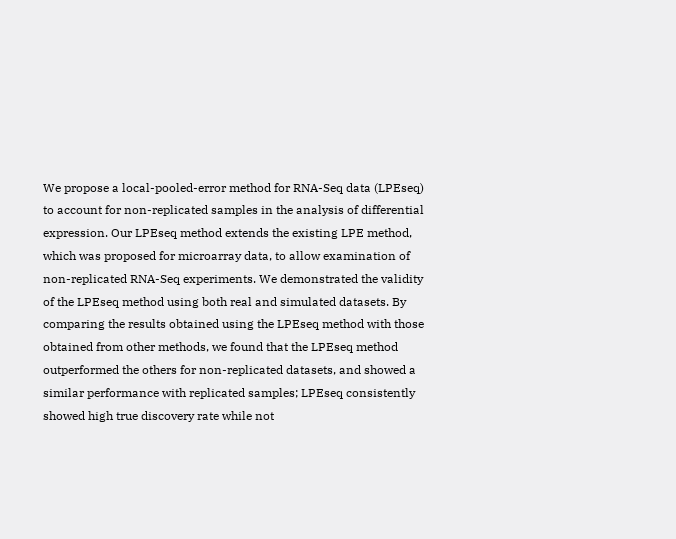We propose a local-pooled-error method for RNA-Seq data (LPEseq) to account for non-replicated samples in the analysis of differential expression. Our LPEseq method extends the existing LPE method, which was proposed for microarray data, to allow examination of non-replicated RNA-Seq experiments. We demonstrated the validity of the LPEseq method using both real and simulated datasets. By comparing the results obtained using the LPEseq method with those obtained from other methods, we found that the LPEseq method outperformed the others for non-replicated datasets, and showed a similar performance with replicated samples; LPEseq consistently showed high true discovery rate while not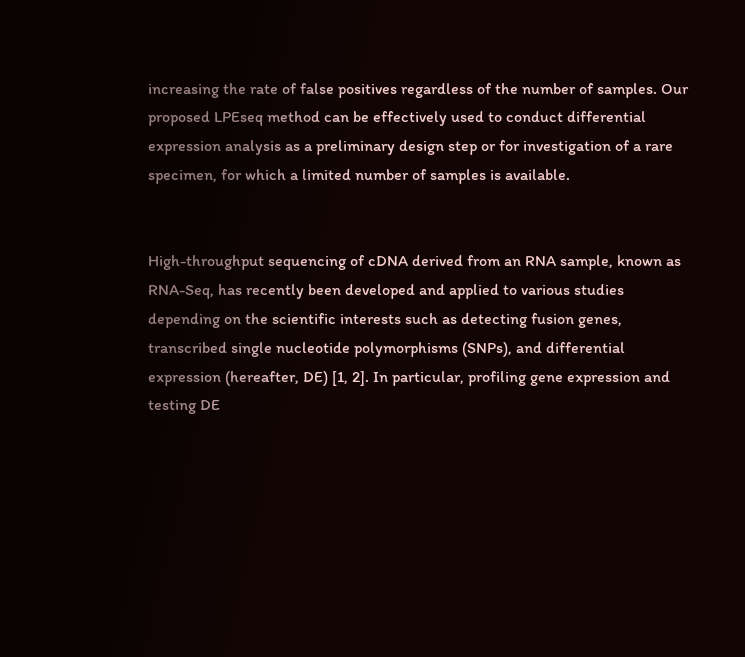increasing the rate of false positives regardless of the number of samples. Our proposed LPEseq method can be effectively used to conduct differential expression analysis as a preliminary design step or for investigation of a rare specimen, for which a limited number of samples is available.


High-throughput sequencing of cDNA derived from an RNA sample, known as RNA-Seq, has recently been developed and applied to various studies depending on the scientific interests such as detecting fusion genes, transcribed single nucleotide polymorphisms (SNPs), and differential expression (hereafter, DE) [1, 2]. In particular, profiling gene expression and testing DE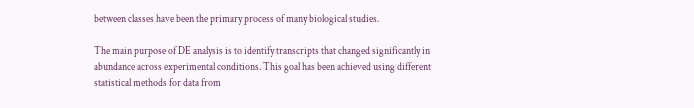between classes have been the primary process of many biological studies.

The main purpose of DE analysis is to identify transcripts that changed significantly in abundance across experimental conditions. This goal has been achieved using different statistical methods for data from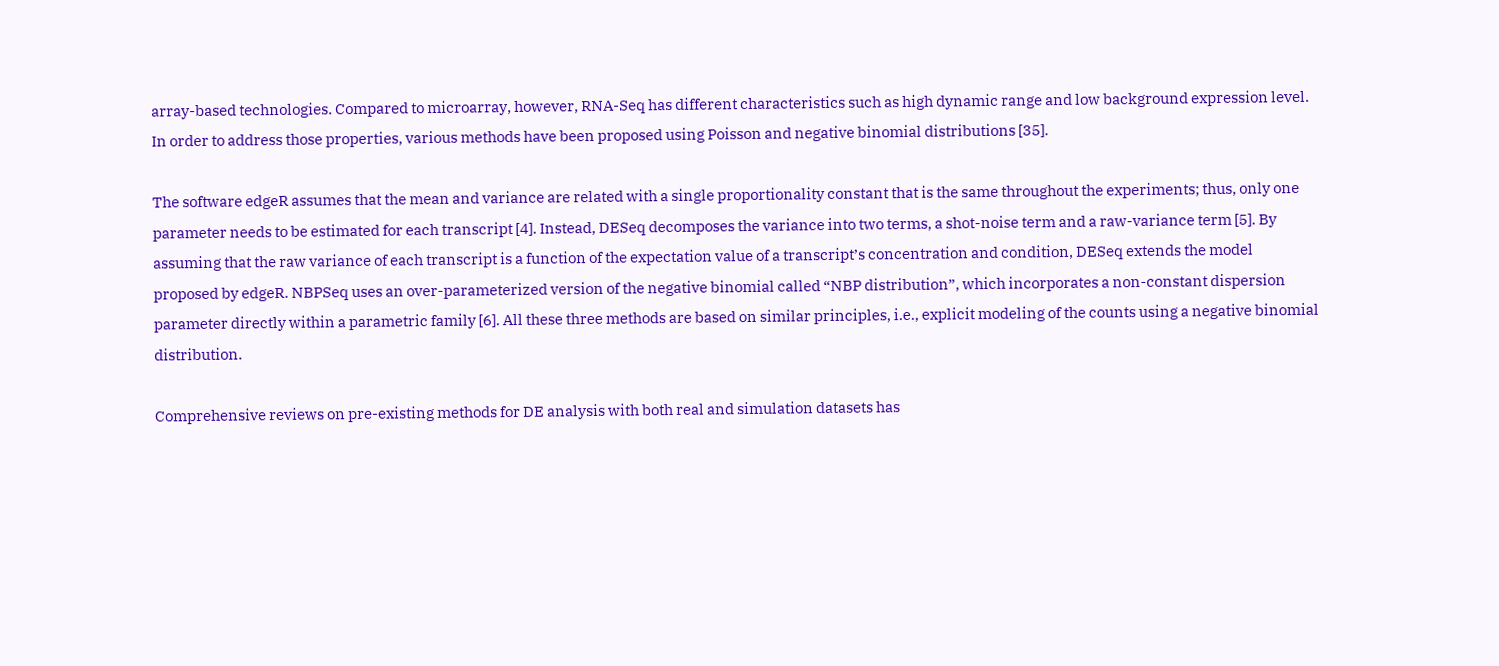array-based technologies. Compared to microarray, however, RNA-Seq has different characteristics such as high dynamic range and low background expression level. In order to address those properties, various methods have been proposed using Poisson and negative binomial distributions [35].

The software edgeR assumes that the mean and variance are related with a single proportionality constant that is the same throughout the experiments; thus, only one parameter needs to be estimated for each transcript [4]. Instead, DESeq decomposes the variance into two terms, a shot-noise term and a raw-variance term [5]. By assuming that the raw variance of each transcript is a function of the expectation value of a transcript’s concentration and condition, DESeq extends the model proposed by edgeR. NBPSeq uses an over-parameterized version of the negative binomial called “NBP distribution”, which incorporates a non-constant dispersion parameter directly within a parametric family [6]. All these three methods are based on similar principles, i.e., explicit modeling of the counts using a negative binomial distribution.

Comprehensive reviews on pre-existing methods for DE analysis with both real and simulation datasets has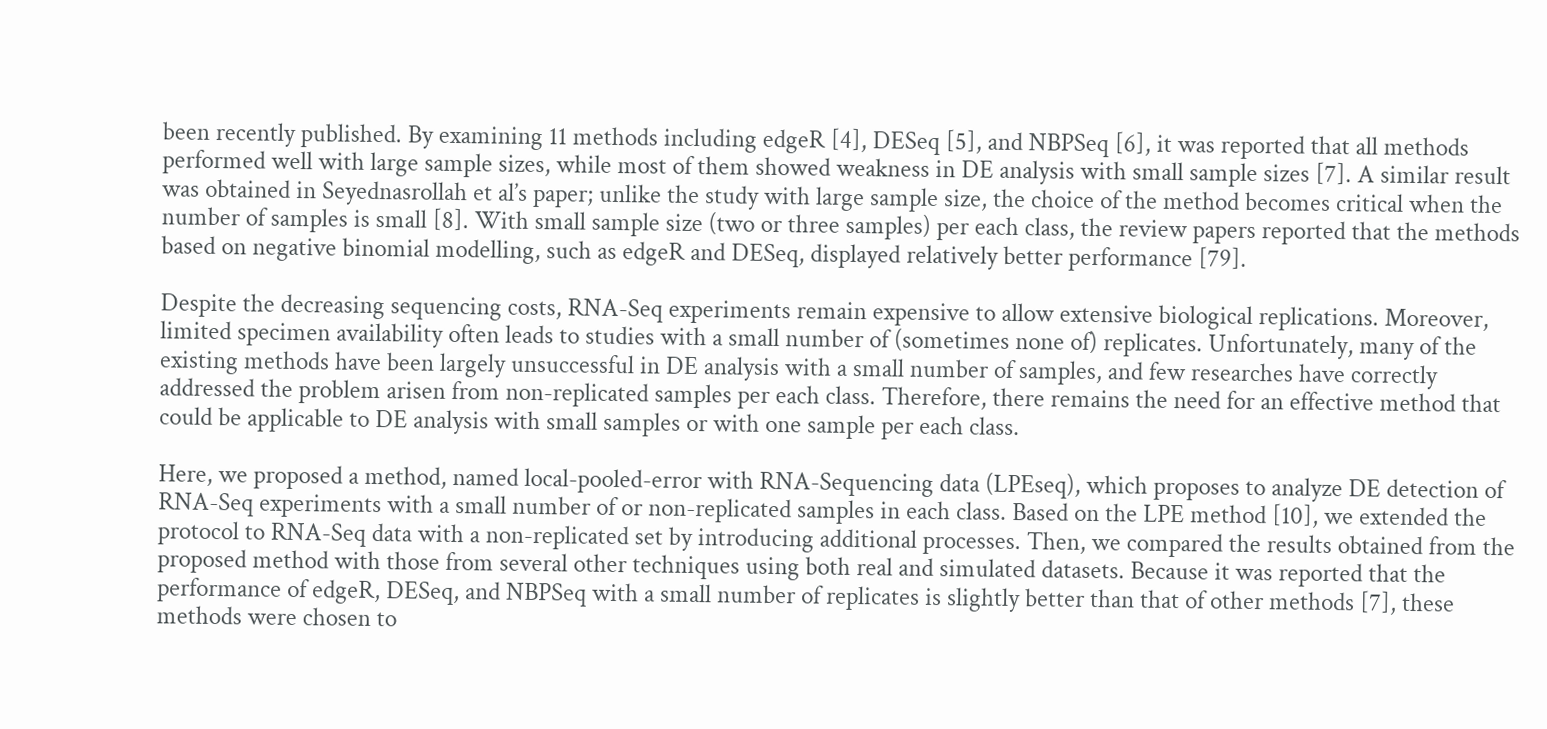been recently published. By examining 11 methods including edgeR [4], DESeq [5], and NBPSeq [6], it was reported that all methods performed well with large sample sizes, while most of them showed weakness in DE analysis with small sample sizes [7]. A similar result was obtained in Seyednasrollah et al’s paper; unlike the study with large sample size, the choice of the method becomes critical when the number of samples is small [8]. With small sample size (two or three samples) per each class, the review papers reported that the methods based on negative binomial modelling, such as edgeR and DESeq, displayed relatively better performance [79].

Despite the decreasing sequencing costs, RNA-Seq experiments remain expensive to allow extensive biological replications. Moreover, limited specimen availability often leads to studies with a small number of (sometimes none of) replicates. Unfortunately, many of the existing methods have been largely unsuccessful in DE analysis with a small number of samples, and few researches have correctly addressed the problem arisen from non-replicated samples per each class. Therefore, there remains the need for an effective method that could be applicable to DE analysis with small samples or with one sample per each class.

Here, we proposed a method, named local-pooled-error with RNA-Sequencing data (LPEseq), which proposes to analyze DE detection of RNA-Seq experiments with a small number of or non-replicated samples in each class. Based on the LPE method [10], we extended the protocol to RNA-Seq data with a non-replicated set by introducing additional processes. Then, we compared the results obtained from the proposed method with those from several other techniques using both real and simulated datasets. Because it was reported that the performance of edgeR, DESeq, and NBPSeq with a small number of replicates is slightly better than that of other methods [7], these methods were chosen to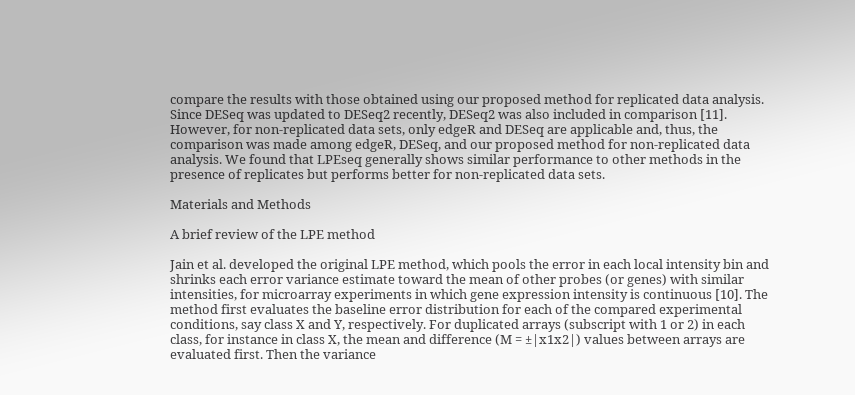compare the results with those obtained using our proposed method for replicated data analysis. Since DESeq was updated to DESeq2 recently, DESeq2 was also included in comparison [11]. However, for non-replicated data sets, only edgeR and DESeq are applicable and, thus, the comparison was made among edgeR, DESeq, and our proposed method for non-replicated data analysis. We found that LPEseq generally shows similar performance to other methods in the presence of replicates but performs better for non-replicated data sets.

Materials and Methods

A brief review of the LPE method

Jain et al. developed the original LPE method, which pools the error in each local intensity bin and shrinks each error variance estimate toward the mean of other probes (or genes) with similar intensities, for microarray experiments in which gene expression intensity is continuous [10]. The method first evaluates the baseline error distribution for each of the compared experimental conditions, say class X and Y, respectively. For duplicated arrays (subscript with 1 or 2) in each class, for instance in class X, the mean and difference (M = ±|x1x2|) values between arrays are evaluated first. Then the variance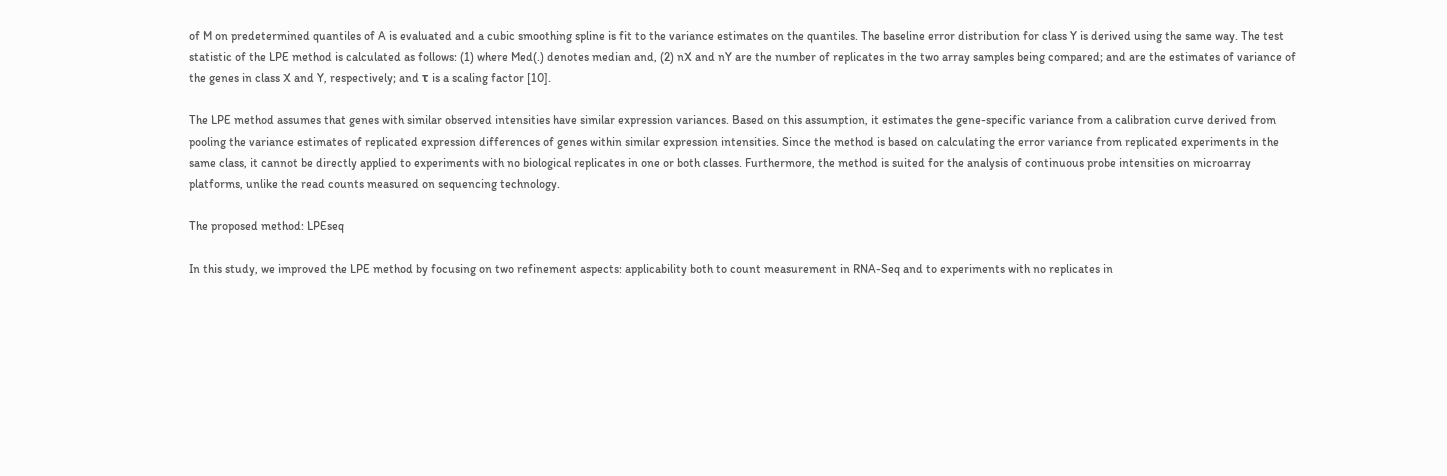of M on predetermined quantiles of A is evaluated and a cubic smoothing spline is fit to the variance estimates on the quantiles. The baseline error distribution for class Y is derived using the same way. The test statistic of the LPE method is calculated as follows: (1) where Med(.) denotes median and, (2) nX and nY are the number of replicates in the two array samples being compared; and are the estimates of variance of the genes in class X and Y, respectively; and τ is a scaling factor [10].

The LPE method assumes that genes with similar observed intensities have similar expression variances. Based on this assumption, it estimates the gene-specific variance from a calibration curve derived from pooling the variance estimates of replicated expression differences of genes within similar expression intensities. Since the method is based on calculating the error variance from replicated experiments in the same class, it cannot be directly applied to experiments with no biological replicates in one or both classes. Furthermore, the method is suited for the analysis of continuous probe intensities on microarray platforms, unlike the read counts measured on sequencing technology.

The proposed method: LPEseq

In this study, we improved the LPE method by focusing on two refinement aspects: applicability both to count measurement in RNA-Seq and to experiments with no replicates in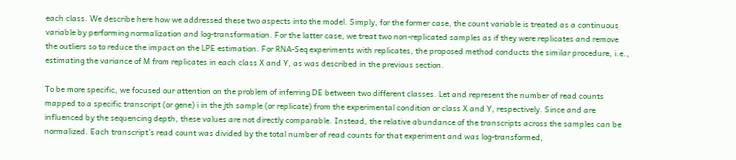each class. We describe here how we addressed these two aspects into the model. Simply, for the former case, the count variable is treated as a continuous variable by performing normalization and log-transformation. For the latter case, we treat two non-replicated samples as if they were replicates and remove the outliers so to reduce the impact on the LPE estimation. For RNA-Seq experiments with replicates, the proposed method conducts the similar procedure, i.e., estimating the variance of M from replicates in each class X and Y, as was described in the previous section.

To be more specific, we focused our attention on the problem of inferring DE between two different classes. Let and represent the number of read counts mapped to a specific transcript (or gene) i in the jth sample (or replicate) from the experimental condition or class X and Y, respectively. Since and are influenced by the sequencing depth, these values are not directly comparable. Instead, the relative abundance of the transcripts across the samples can be normalized. Each transcript’s read count was divided by the total number of read counts for that experiment and was log-transformed,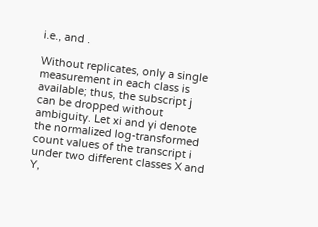i.e., and .

Without replicates, only a single measurement in each class is available; thus, the subscript j can be dropped without ambiguity. Let xi and yi denote the normalized log-transformed count values of the transcript i under two different classes X and Y,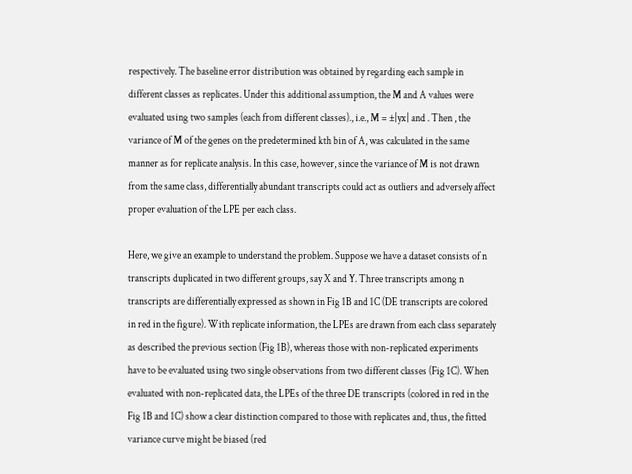respectively. The baseline error distribution was obtained by regarding each sample in different classes as replicates. Under this additional assumption, the M and A values were evaluated using two samples (each from different classes)., i.e., M = ±|yx| and . Then , the variance of M of the genes on the predetermined kth bin of A, was calculated in the same manner as for replicate analysis. In this case, however, since the variance of M is not drawn from the same class, differentially abundant transcripts could act as outliers and adversely affect proper evaluation of the LPE per each class.

Here, we give an example to understand the problem. Suppose we have a dataset consists of n transcripts duplicated in two different groups, say X and Y. Three transcripts among n transcripts are differentially expressed as shown in Fig 1B and 1C (DE transcripts are colored in red in the figure). With replicate information, the LPEs are drawn from each class separately as described the previous section (Fig 1B), whereas those with non-replicated experiments have to be evaluated using two single observations from two different classes (Fig 1C). When evaluated with non-replicated data, the LPEs of the three DE transcripts (colored in red in the Fig 1B and 1C) show a clear distinction compared to those with replicates and, thus, the fitted variance curve might be biased (red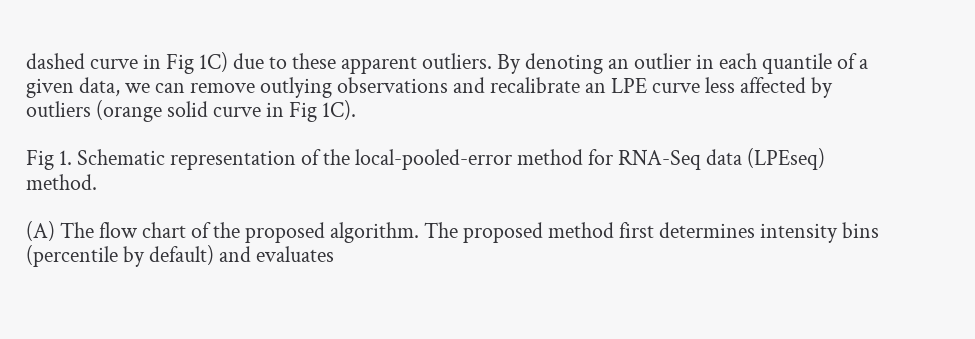dashed curve in Fig 1C) due to these apparent outliers. By denoting an outlier in each quantile of a given data, we can remove outlying observations and recalibrate an LPE curve less affected by outliers (orange solid curve in Fig 1C).

Fig 1. Schematic representation of the local-pooled-error method for RNA-Seq data (LPEseq) method.

(A) The flow chart of the proposed algorithm. The proposed method first determines intensity bins (percentile by default) and evaluates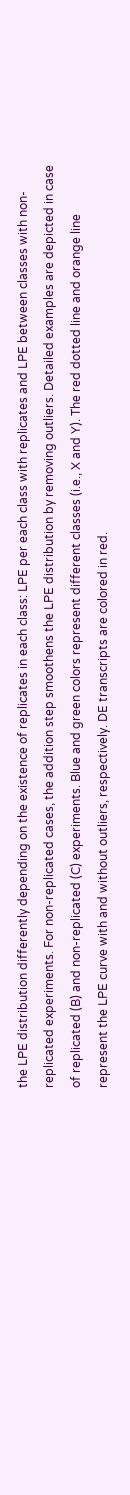the LPE distribution differently depending on the existence of replicates in each class: LPE per each class with replicates and LPE between classes with non-replicated experiments. For non-replicated cases, the addition step smoothens the LPE distribution by removing outliers. Detailed examples are depicted in case of replicated (B) and non-replicated (C) experiments. Blue and green colors represent different classes (i.e., X and Y). The red dotted line and orange line represent the LPE curve with and without outliers, respectively. DE transcripts are colored in red.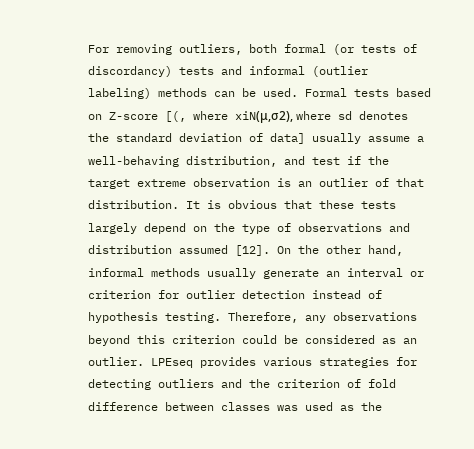For removing outliers, both formal (or tests of discordancy) tests and informal (outlier labeling) methods can be used. Formal tests based on Z-score [(, where xiN(μ,σ2), where sd denotes the standard deviation of data] usually assume a well-behaving distribution, and test if the target extreme observation is an outlier of that distribution. It is obvious that these tests largely depend on the type of observations and distribution assumed [12]. On the other hand, informal methods usually generate an interval or criterion for outlier detection instead of hypothesis testing. Therefore, any observations beyond this criterion could be considered as an outlier. LPEseq provides various strategies for detecting outliers and the criterion of fold difference between classes was used as the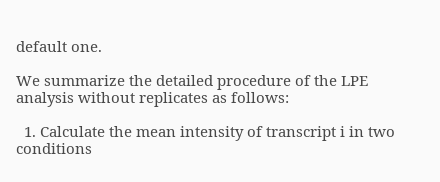default one.

We summarize the detailed procedure of the LPE analysis without replicates as follows:

  1. Calculate the mean intensity of transcript i in two conditions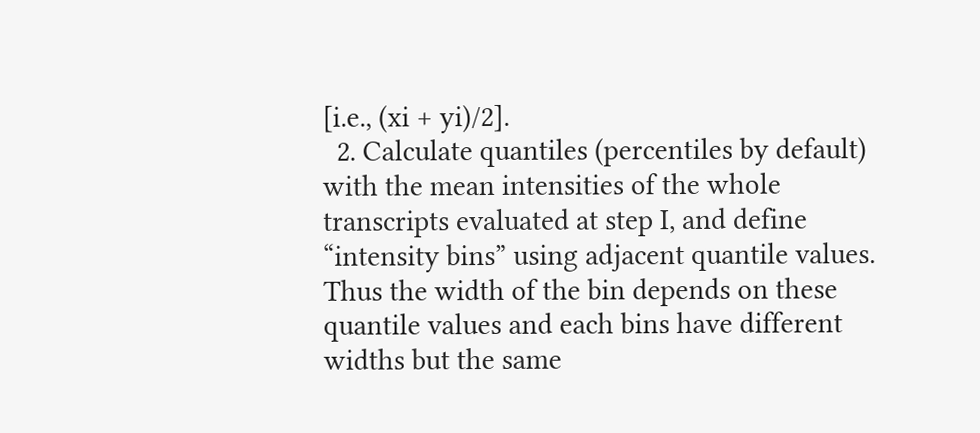[i.e., (xi + yi)/2].
  2. Calculate quantiles (percentiles by default) with the mean intensities of the whole transcripts evaluated at step I, and define “intensity bins” using adjacent quantile values. Thus the width of the bin depends on these quantile values and each bins have different widths but the same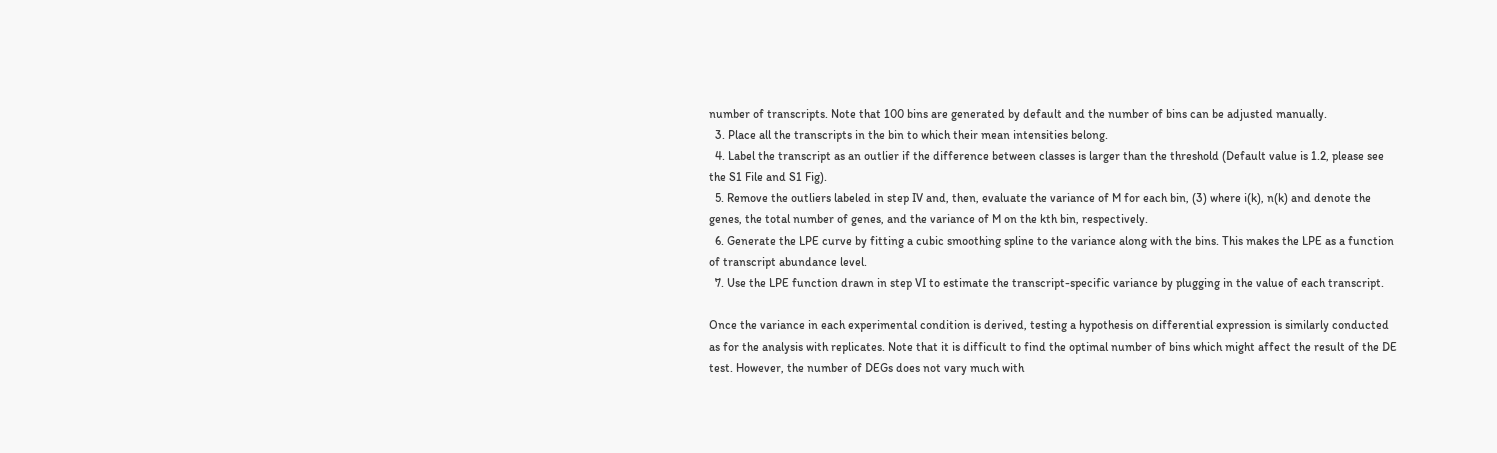number of transcripts. Note that 100 bins are generated by default and the number of bins can be adjusted manually.
  3. Place all the transcripts in the bin to which their mean intensities belong.
  4. Label the transcript as an outlier if the difference between classes is larger than the threshold (Default value is 1.2, please see the S1 File and S1 Fig).
  5. Remove the outliers labeled in step IV and, then, evaluate the variance of M for each bin, (3) where i(k), n(k) and denote the genes, the total number of genes, and the variance of M on the kth bin, respectively.
  6. Generate the LPE curve by fitting a cubic smoothing spline to the variance along with the bins. This makes the LPE as a function of transcript abundance level.
  7. Use the LPE function drawn in step VI to estimate the transcript-specific variance by plugging in the value of each transcript.

Once the variance in each experimental condition is derived, testing a hypothesis on differential expression is similarly conducted as for the analysis with replicates. Note that it is difficult to find the optimal number of bins which might affect the result of the DE test. However, the number of DEGs does not vary much with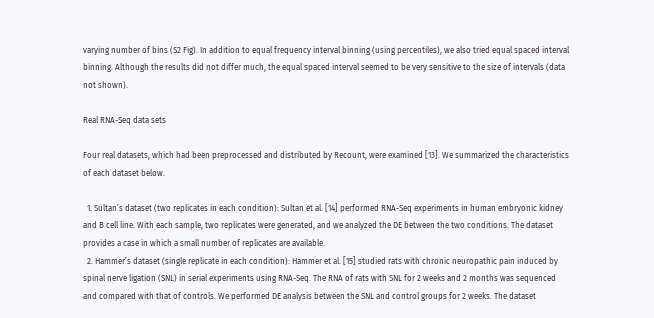varying number of bins (S2 Fig). In addition to equal frequency interval binning (using percentiles), we also tried equal spaced interval binning. Although the results did not differ much, the equal spaced interval seemed to be very sensitive to the size of intervals (data not shown).

Real RNA-Seq data sets

Four real datasets, which had been preprocessed and distributed by Recount, were examined [13]. We summarized the characteristics of each dataset below.

  1. Sultan’s dataset (two replicates in each condition): Sultan et al. [14] performed RNA-Seq experiments in human embryonic kidney and B cell line. With each sample, two replicates were generated, and we analyzed the DE between the two conditions. The dataset provides a case in which a small number of replicates are available.
  2. Hammer’s dataset (single replicate in each condition): Hammer et al. [15] studied rats with chronic neuropathic pain induced by spinal nerve ligation (SNL) in serial experiments using RNA-Seq. The RNA of rats with SNL for 2 weeks and 2 months was sequenced and compared with that of controls. We performed DE analysis between the SNL and control groups for 2 weeks. The dataset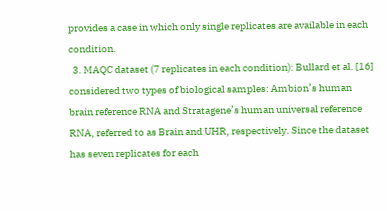provides a case in which only single replicates are available in each condition.
  3. MAQC dataset (7 replicates in each condition): Bullard et al. [16] considered two types of biological samples: Ambion’s human brain reference RNA and Stratagene’s human universal reference RNA, referred to as Brain and UHR, respectively. Since the dataset has seven replicates for each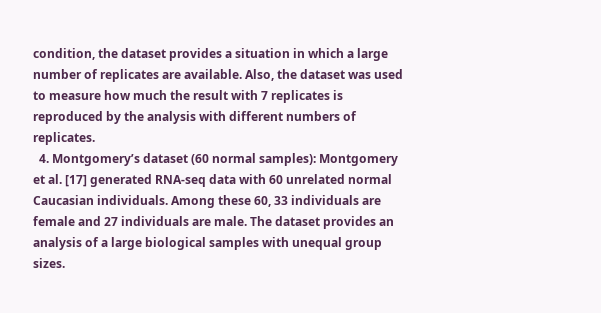condition, the dataset provides a situation in which a large number of replicates are available. Also, the dataset was used to measure how much the result with 7 replicates is reproduced by the analysis with different numbers of replicates.
  4. Montgomery’s dataset (60 normal samples): Montgomery et al. [17] generated RNA-seq data with 60 unrelated normal Caucasian individuals. Among these 60, 33 individuals are female and 27 individuals are male. The dataset provides an analysis of a large biological samples with unequal group sizes.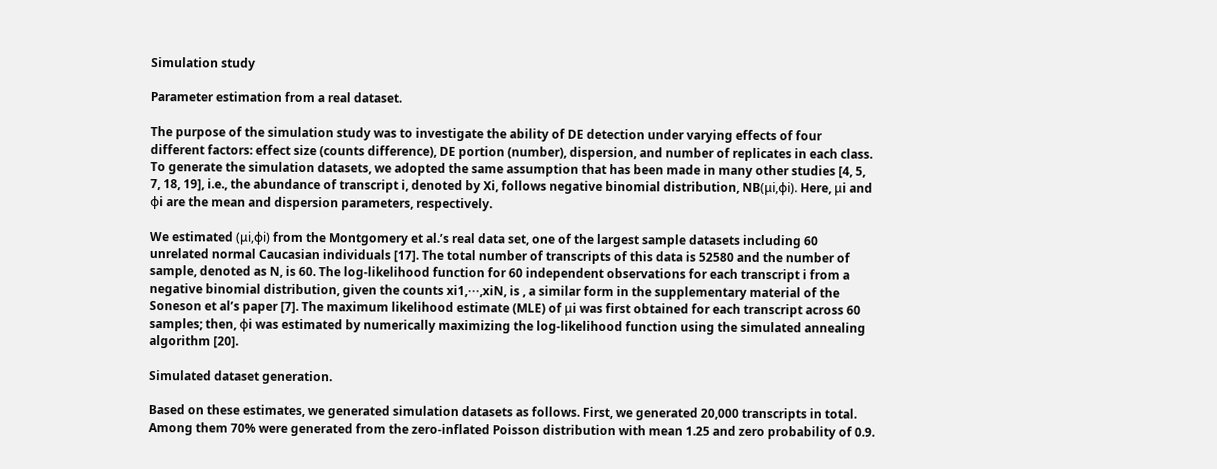Simulation study

Parameter estimation from a real dataset.

The purpose of the simulation study was to investigate the ability of DE detection under varying effects of four different factors: effect size (counts difference), DE portion (number), dispersion, and number of replicates in each class. To generate the simulation datasets, we adopted the same assumption that has been made in many other studies [4, 5, 7, 18, 19], i.e., the abundance of transcript i, denoted by Xi, follows negative binomial distribution, NB(μi,ϕi). Here, μi and ϕi are the mean and dispersion parameters, respectively.

We estimated (μi,ϕi) from the Montgomery et al.’s real data set, one of the largest sample datasets including 60 unrelated normal Caucasian individuals [17]. The total number of transcripts of this data is 52580 and the number of sample, denoted as N, is 60. The log-likelihood function for 60 independent observations for each transcript i from a negative binomial distribution, given the counts xi1,⋯,xiN, is , a similar form in the supplementary material of the Soneson et al’s paper [7]. The maximum likelihood estimate (MLE) of μi was first obtained for each transcript across 60 samples; then, ϕi was estimated by numerically maximizing the log-likelihood function using the simulated annealing algorithm [20].

Simulated dataset generation.

Based on these estimates, we generated simulation datasets as follows. First, we generated 20,000 transcripts in total. Among them 70% were generated from the zero-inflated Poisson distribution with mean 1.25 and zero probability of 0.9.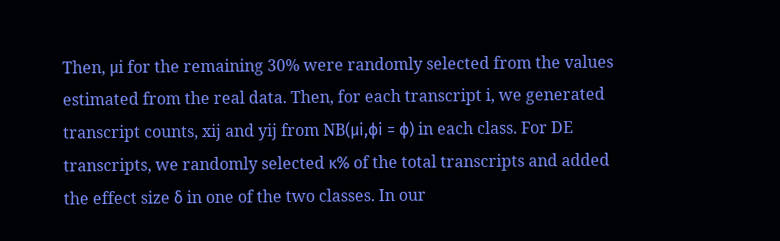Then, μi for the remaining 30% were randomly selected from the values estimated from the real data. Then, for each transcript i, we generated transcript counts, xij and yij from NB(μi,ϕi = ϕ) in each class. For DE transcripts, we randomly selected κ% of the total transcripts and added the effect size δ in one of the two classes. In our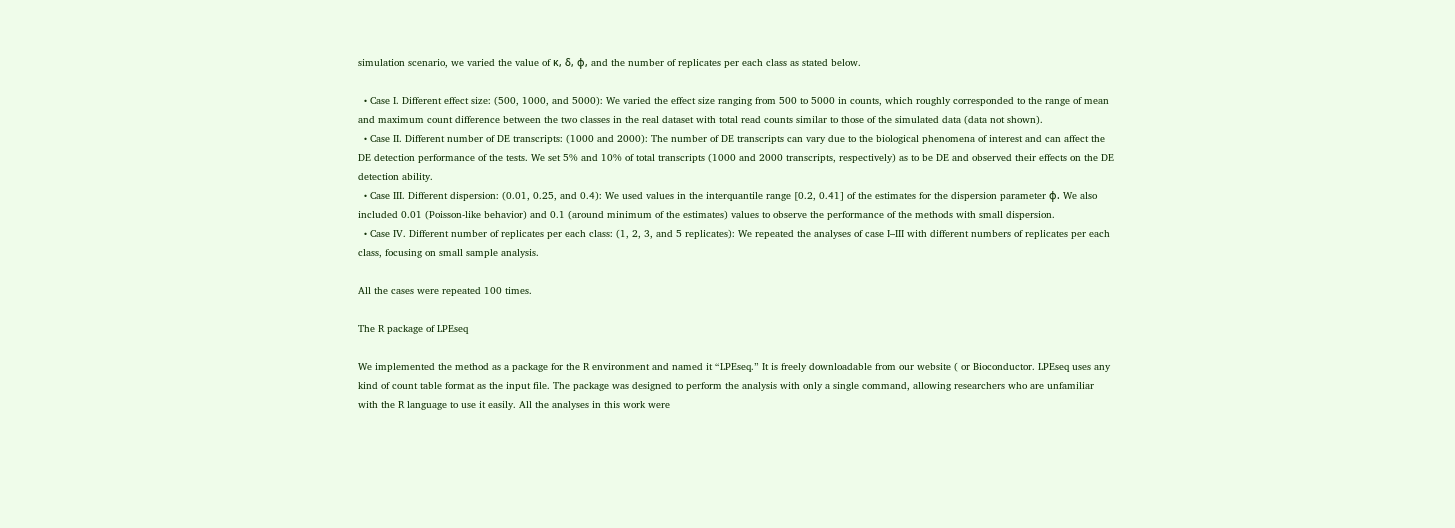simulation scenario, we varied the value of κ, δ, ϕ, and the number of replicates per each class as stated below.

  • Case I. Different effect size: (500, 1000, and 5000): We varied the effect size ranging from 500 to 5000 in counts, which roughly corresponded to the range of mean and maximum count difference between the two classes in the real dataset with total read counts similar to those of the simulated data (data not shown).
  • Case II. Different number of DE transcripts: (1000 and 2000): The number of DE transcripts can vary due to the biological phenomena of interest and can affect the DE detection performance of the tests. We set 5% and 10% of total transcripts (1000 and 2000 transcripts, respectively) as to be DE and observed their effects on the DE detection ability.
  • Case III. Different dispersion: (0.01, 0.25, and 0.4): We used values in the interquantile range [0.2, 0.41] of the estimates for the dispersion parameter ϕ. We also included 0.01 (Poisson-like behavior) and 0.1 (around minimum of the estimates) values to observe the performance of the methods with small dispersion.
  • Case IV. Different number of replicates per each class: (1, 2, 3, and 5 replicates): We repeated the analyses of case I–III with different numbers of replicates per each class, focusing on small sample analysis.

All the cases were repeated 100 times.

The R package of LPEseq

We implemented the method as a package for the R environment and named it “LPEseq.” It is freely downloadable from our website ( or Bioconductor. LPEseq uses any kind of count table format as the input file. The package was designed to perform the analysis with only a single command, allowing researchers who are unfamiliar with the R language to use it easily. All the analyses in this work were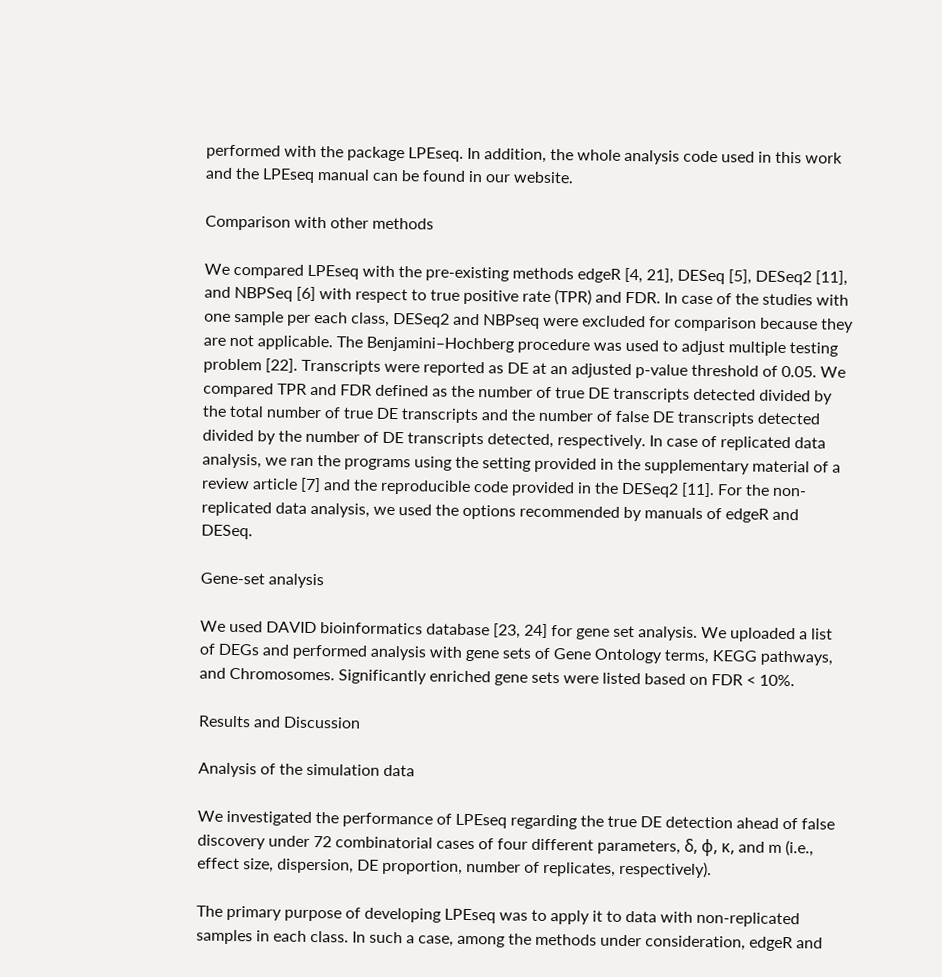performed with the package LPEseq. In addition, the whole analysis code used in this work and the LPEseq manual can be found in our website.

Comparison with other methods

We compared LPEseq with the pre-existing methods edgeR [4, 21], DESeq [5], DESeq2 [11], and NBPSeq [6] with respect to true positive rate (TPR) and FDR. In case of the studies with one sample per each class, DESeq2 and NBPseq were excluded for comparison because they are not applicable. The Benjamini–Hochberg procedure was used to adjust multiple testing problem [22]. Transcripts were reported as DE at an adjusted p-value threshold of 0.05. We compared TPR and FDR defined as the number of true DE transcripts detected divided by the total number of true DE transcripts and the number of false DE transcripts detected divided by the number of DE transcripts detected, respectively. In case of replicated data analysis, we ran the programs using the setting provided in the supplementary material of a review article [7] and the reproducible code provided in the DESeq2 [11]. For the non-replicated data analysis, we used the options recommended by manuals of edgeR and DESeq.

Gene-set analysis

We used DAVID bioinformatics database [23, 24] for gene set analysis. We uploaded a list of DEGs and performed analysis with gene sets of Gene Ontology terms, KEGG pathways, and Chromosomes. Significantly enriched gene sets were listed based on FDR < 10%.

Results and Discussion

Analysis of the simulation data

We investigated the performance of LPEseq regarding the true DE detection ahead of false discovery under 72 combinatorial cases of four different parameters, δ, ϕ, κ, and m (i.e., effect size, dispersion, DE proportion, number of replicates, respectively).

The primary purpose of developing LPEseq was to apply it to data with non-replicated samples in each class. In such a case, among the methods under consideration, edgeR and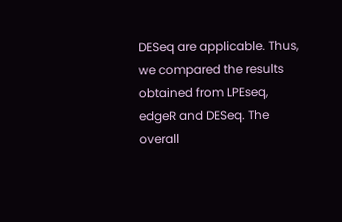DESeq are applicable. Thus, we compared the results obtained from LPEseq, edgeR and DESeq. The overall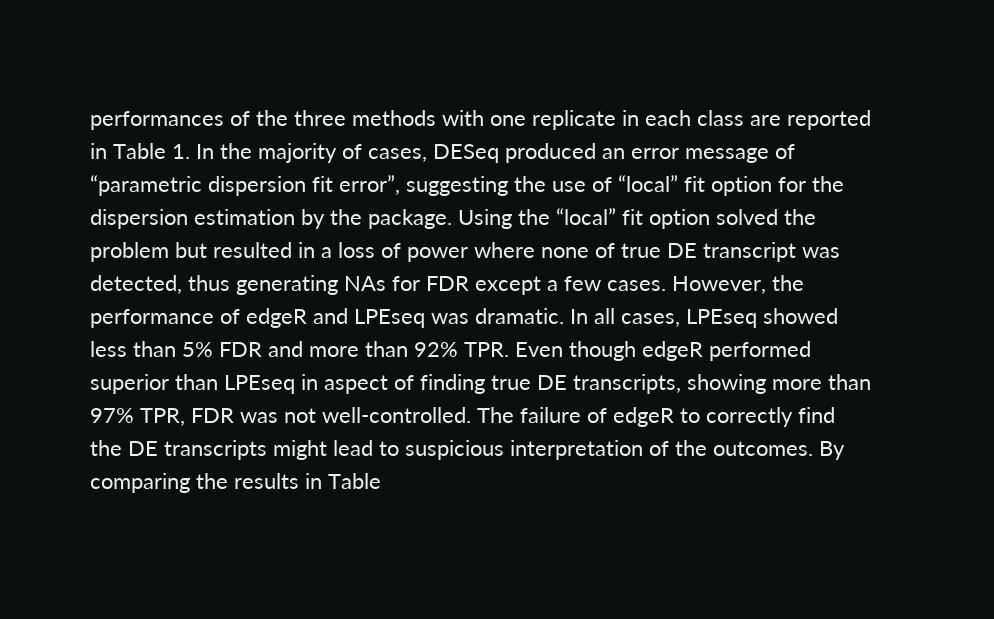performances of the three methods with one replicate in each class are reported in Table 1. In the majority of cases, DESeq produced an error message of “parametric dispersion fit error”, suggesting the use of “local” fit option for the dispersion estimation by the package. Using the “local” fit option solved the problem but resulted in a loss of power where none of true DE transcript was detected, thus generating NAs for FDR except a few cases. However, the performance of edgeR and LPEseq was dramatic. In all cases, LPEseq showed less than 5% FDR and more than 92% TPR. Even though edgeR performed superior than LPEseq in aspect of finding true DE transcripts, showing more than 97% TPR, FDR was not well-controlled. The failure of edgeR to correctly find the DE transcripts might lead to suspicious interpretation of the outcomes. By comparing the results in Table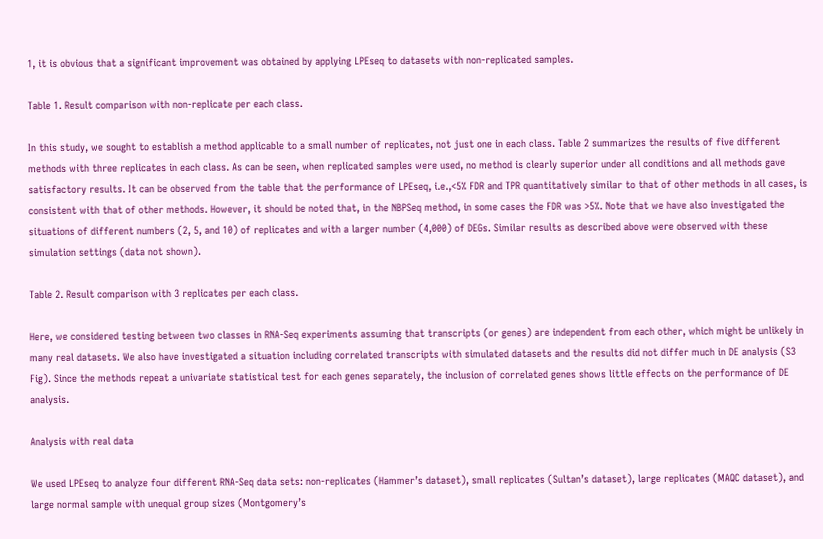1, it is obvious that a significant improvement was obtained by applying LPEseq to datasets with non-replicated samples.

Table 1. Result comparison with non-replicate per each class.

In this study, we sought to establish a method applicable to a small number of replicates, not just one in each class. Table 2 summarizes the results of five different methods with three replicates in each class. As can be seen, when replicated samples were used, no method is clearly superior under all conditions and all methods gave satisfactory results. It can be observed from the table that the performance of LPEseq, i.e.,<5% FDR and TPR quantitatively similar to that of other methods in all cases, is consistent with that of other methods. However, it should be noted that, in the NBPSeq method, in some cases the FDR was >5%. Note that we have also investigated the situations of different numbers (2, 5, and 10) of replicates and with a larger number (4,000) of DEGs. Similar results as described above were observed with these simulation settings (data not shown).

Table 2. Result comparison with 3 replicates per each class.

Here, we considered testing between two classes in RNA-Seq experiments assuming that transcripts (or genes) are independent from each other, which might be unlikely in many real datasets. We also have investigated a situation including correlated transcripts with simulated datasets and the results did not differ much in DE analysis (S3 Fig). Since the methods repeat a univariate statistical test for each genes separately, the inclusion of correlated genes shows little effects on the performance of DE analysis.

Analysis with real data

We used LPEseq to analyze four different RNA-Seq data sets: non-replicates (Hammer’s dataset), small replicates (Sultan’s dataset), large replicates (MAQC dataset), and large normal sample with unequal group sizes (Montgomery’s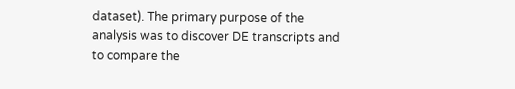dataset). The primary purpose of the analysis was to discover DE transcripts and to compare the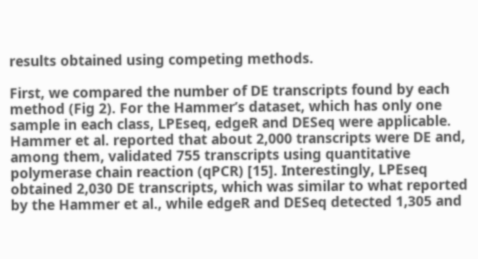results obtained using competing methods.

First, we compared the number of DE transcripts found by each method (Fig 2). For the Hammer’s dataset, which has only one sample in each class, LPEseq, edgeR and DESeq were applicable. Hammer et al. reported that about 2,000 transcripts were DE and, among them, validated 755 transcripts using quantitative polymerase chain reaction (qPCR) [15]. Interestingly, LPEseq obtained 2,030 DE transcripts, which was similar to what reported by the Hammer et al., while edgeR and DESeq detected 1,305 and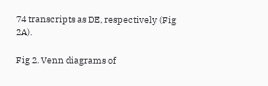74 transcripts as DE, respectively (Fig 2A).

Fig 2. Venn diagrams of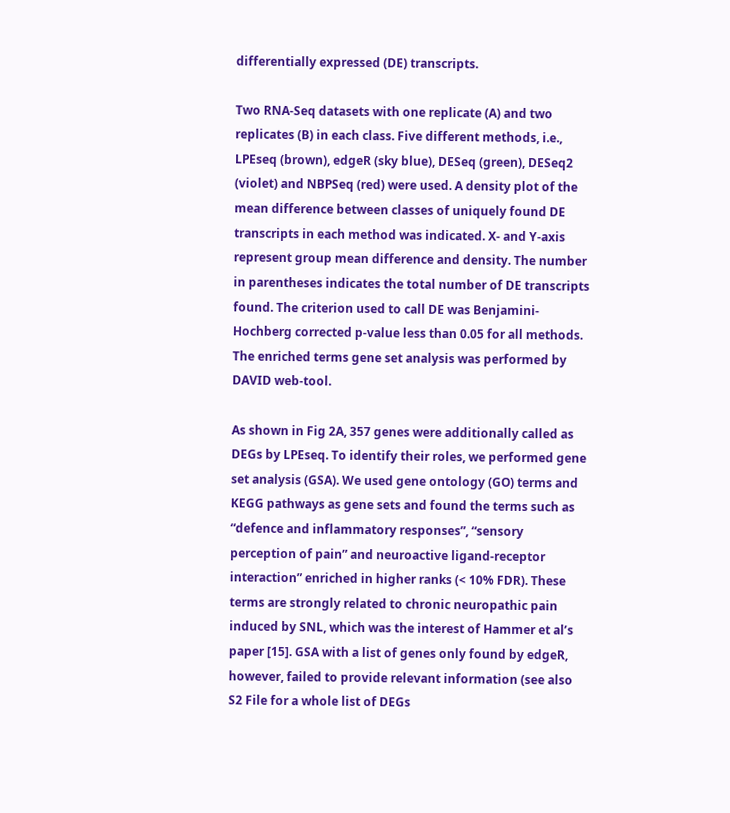differentially expressed (DE) transcripts.

Two RNA-Seq datasets with one replicate (A) and two replicates (B) in each class. Five different methods, i.e., LPEseq (brown), edgeR (sky blue), DESeq (green), DESeq2 (violet) and NBPSeq (red) were used. A density plot of the mean difference between classes of uniquely found DE transcripts in each method was indicated. X- and Y-axis represent group mean difference and density. The number in parentheses indicates the total number of DE transcripts found. The criterion used to call DE was Benjamini-Hochberg corrected p-value less than 0.05 for all methods. The enriched terms gene set analysis was performed by DAVID web-tool.

As shown in Fig 2A, 357 genes were additionally called as DEGs by LPEseq. To identify their roles, we performed gene set analysis (GSA). We used gene ontology (GO) terms and KEGG pathways as gene sets and found the terms such as “defence and inflammatory responses”, “sensory perception of pain” and neuroactive ligand-receptor interaction” enriched in higher ranks (< 10% FDR). These terms are strongly related to chronic neuropathic pain induced by SNL, which was the interest of Hammer et al’s paper [15]. GSA with a list of genes only found by edgeR, however, failed to provide relevant information (see also S2 File for a whole list of DEGs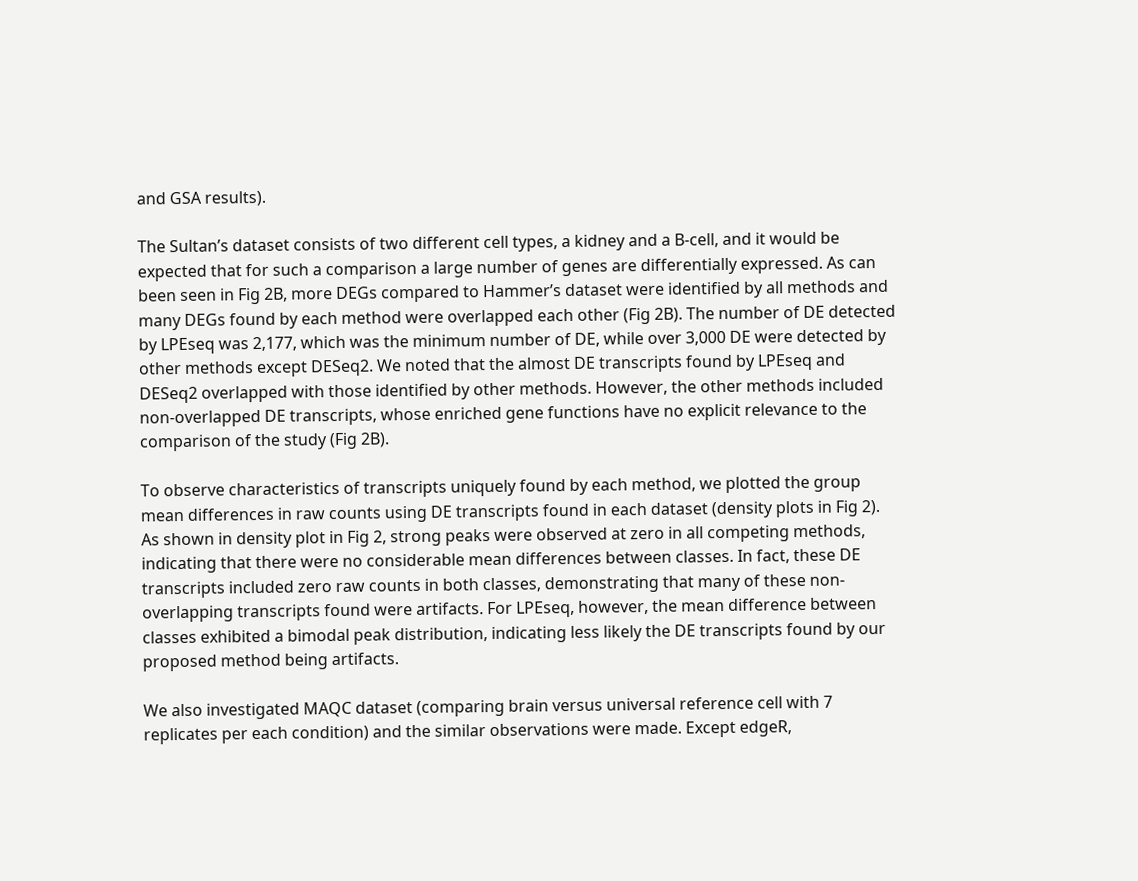and GSA results).

The Sultan’s dataset consists of two different cell types, a kidney and a B-cell, and it would be expected that for such a comparison a large number of genes are differentially expressed. As can been seen in Fig 2B, more DEGs compared to Hammer’s dataset were identified by all methods and many DEGs found by each method were overlapped each other (Fig 2B). The number of DE detected by LPEseq was 2,177, which was the minimum number of DE, while over 3,000 DE were detected by other methods except DESeq2. We noted that the almost DE transcripts found by LPEseq and DESeq2 overlapped with those identified by other methods. However, the other methods included non-overlapped DE transcripts, whose enriched gene functions have no explicit relevance to the comparison of the study (Fig 2B).

To observe characteristics of transcripts uniquely found by each method, we plotted the group mean differences in raw counts using DE transcripts found in each dataset (density plots in Fig 2). As shown in density plot in Fig 2, strong peaks were observed at zero in all competing methods, indicating that there were no considerable mean differences between classes. In fact, these DE transcripts included zero raw counts in both classes, demonstrating that many of these non-overlapping transcripts found were artifacts. For LPEseq, however, the mean difference between classes exhibited a bimodal peak distribution, indicating less likely the DE transcripts found by our proposed method being artifacts.

We also investigated MAQC dataset (comparing brain versus universal reference cell with 7 replicates per each condition) and the similar observations were made. Except edgeR,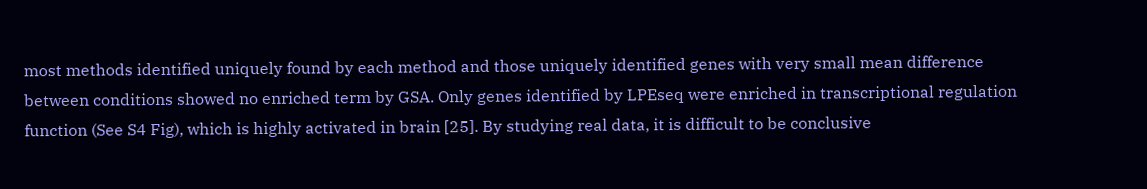most methods identified uniquely found by each method and those uniquely identified genes with very small mean difference between conditions showed no enriched term by GSA. Only genes identified by LPEseq were enriched in transcriptional regulation function (See S4 Fig), which is highly activated in brain [25]. By studying real data, it is difficult to be conclusive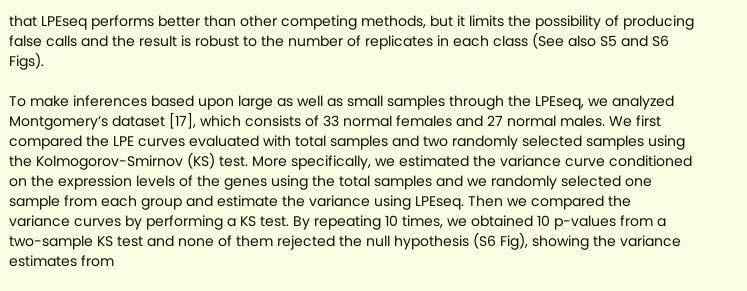that LPEseq performs better than other competing methods, but it limits the possibility of producing false calls and the result is robust to the number of replicates in each class (See also S5 and S6 Figs).

To make inferences based upon large as well as small samples through the LPEseq, we analyzed Montgomery’s dataset [17], which consists of 33 normal females and 27 normal males. We first compared the LPE curves evaluated with total samples and two randomly selected samples using the Kolmogorov-Smirnov (KS) test. More specifically, we estimated the variance curve conditioned on the expression levels of the genes using the total samples and we randomly selected one sample from each group and estimate the variance using LPEseq. Then we compared the variance curves by performing a KS test. By repeating 10 times, we obtained 10 p-values from a two-sample KS test and none of them rejected the null hypothesis (S6 Fig), showing the variance estimates from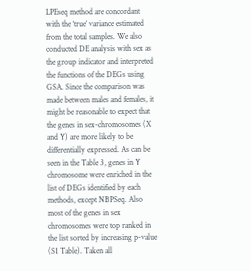LPEseq method are concordant with the ‘true’ variance estimated from the total samples. We also conducted DE analysis with sex as the group indicator and interpreted the functions of the DEGs using GSA. Since the comparison was made between males and females, it might be reasonable to expect that the genes in sex-chromosomes (X and Y) are more likely to be differentially expressed. As can be seen in the Table 3, genes in Y chromosome were enriched in the list of DEGs identified by each methods, except NBPSeq. Also most of the genes in sex chromosomes were top ranked in the list sorted by increasing p-value (S1 Table). Taken all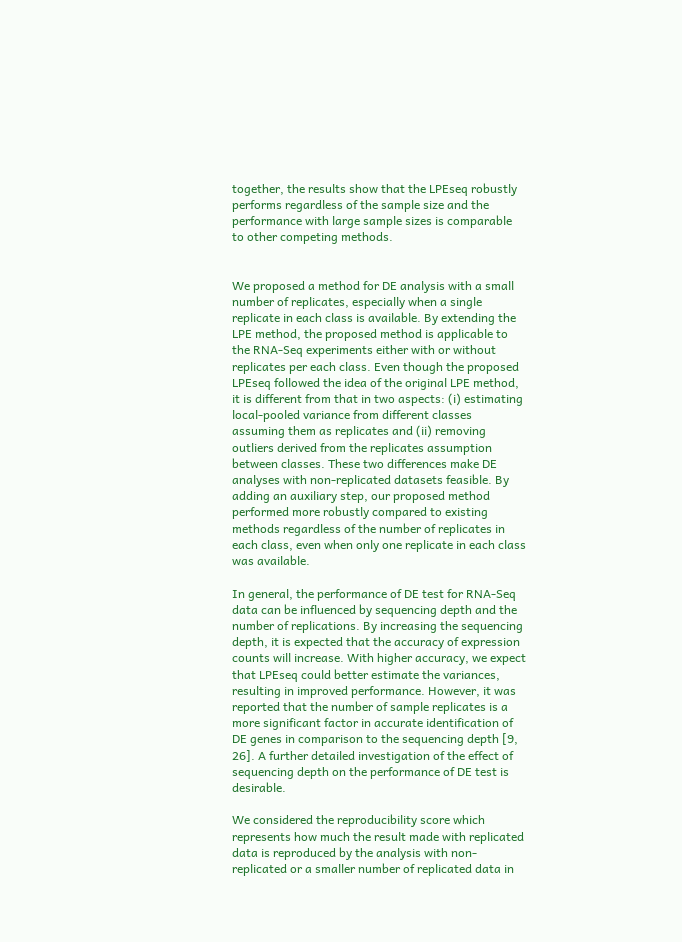together, the results show that the LPEseq robustly performs regardless of the sample size and the performance with large sample sizes is comparable to other competing methods.


We proposed a method for DE analysis with a small number of replicates, especially when a single replicate in each class is available. By extending the LPE method, the proposed method is applicable to the RNA-Seq experiments either with or without replicates per each class. Even though the proposed LPEseq followed the idea of the original LPE method, it is different from that in two aspects: (i) estimating local-pooled variance from different classes assuming them as replicates and (ii) removing outliers derived from the replicates assumption between classes. These two differences make DE analyses with non-replicated datasets feasible. By adding an auxiliary step, our proposed method performed more robustly compared to existing methods regardless of the number of replicates in each class, even when only one replicate in each class was available.

In general, the performance of DE test for RNA-Seq data can be influenced by sequencing depth and the number of replications. By increasing the sequencing depth, it is expected that the accuracy of expression counts will increase. With higher accuracy, we expect that LPEseq could better estimate the variances, resulting in improved performance. However, it was reported that the number of sample replicates is a more significant factor in accurate identification of DE genes in comparison to the sequencing depth [9, 26]. A further detailed investigation of the effect of sequencing depth on the performance of DE test is desirable.

We considered the reproducibility score which represents how much the result made with replicated data is reproduced by the analysis with non-replicated or a smaller number of replicated data in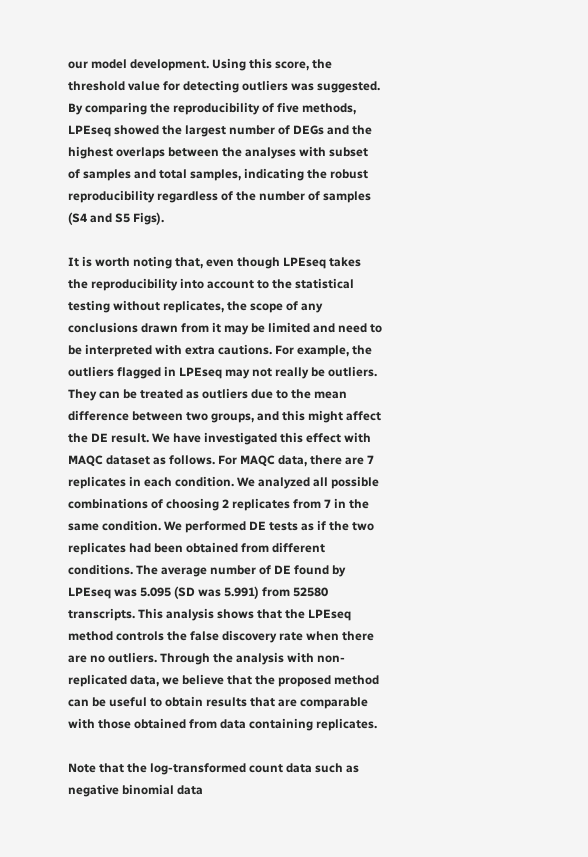our model development. Using this score, the threshold value for detecting outliers was suggested. By comparing the reproducibility of five methods, LPEseq showed the largest number of DEGs and the highest overlaps between the analyses with subset of samples and total samples, indicating the robust reproducibility regardless of the number of samples (S4 and S5 Figs).

It is worth noting that, even though LPEseq takes the reproducibility into account to the statistical testing without replicates, the scope of any conclusions drawn from it may be limited and need to be interpreted with extra cautions. For example, the outliers flagged in LPEseq may not really be outliers. They can be treated as outliers due to the mean difference between two groups, and this might affect the DE result. We have investigated this effect with MAQC dataset as follows. For MAQC data, there are 7 replicates in each condition. We analyzed all possible combinations of choosing 2 replicates from 7 in the same condition. We performed DE tests as if the two replicates had been obtained from different conditions. The average number of DE found by LPEseq was 5.095 (SD was 5.991) from 52580 transcripts. This analysis shows that the LPEseq method controls the false discovery rate when there are no outliers. Through the analysis with non-replicated data, we believe that the proposed method can be useful to obtain results that are comparable with those obtained from data containing replicates.

Note that the log-transformed count data such as negative binomial data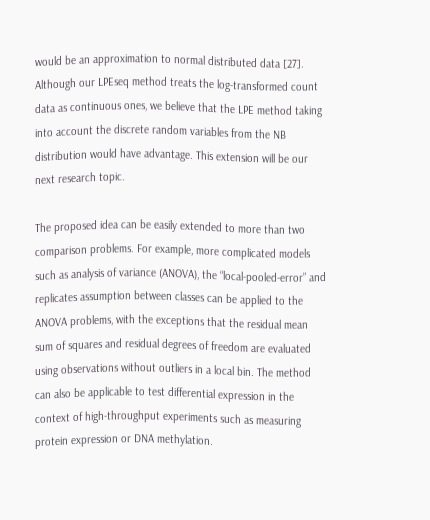would be an approximation to normal distributed data [27]. Although our LPEseq method treats the log-transformed count data as continuous ones, we believe that the LPE method taking into account the discrete random variables from the NB distribution would have advantage. This extension will be our next research topic.

The proposed idea can be easily extended to more than two comparison problems. For example, more complicated models such as analysis of variance (ANOVA), the “local-pooled-error” and replicates assumption between classes can be applied to the ANOVA problems, with the exceptions that the residual mean sum of squares and residual degrees of freedom are evaluated using observations without outliers in a local bin. The method can also be applicable to test differential expression in the context of high-throughput experiments such as measuring protein expression or DNA methylation.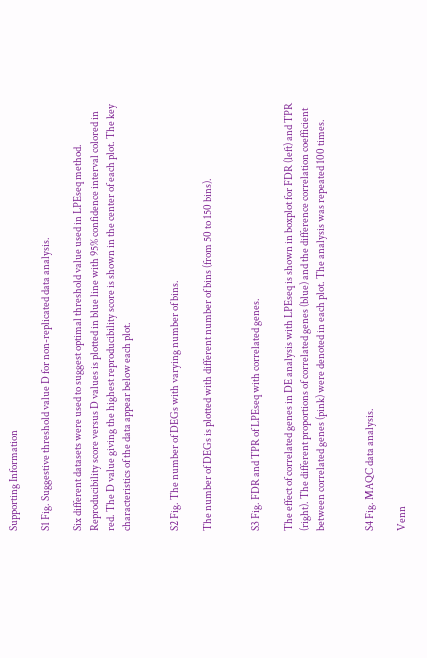Supporting Information

S1 Fig. Suggestive threshold value D for non-replicated data analysis.

Six different datasets were used to suggest optimal threshold value used in LPEseq method. Reproducibility score versus D values is plotted in blue line with 95% confidence interval colored in red. The D value giving the highest reproducibility score is shown in the center of each plot. The key characteristics of the data appear below each plot.


S2 Fig. The number of DEGs with varying number of bins.

The number of DEGs is plotted with different number of bins (from 50 to 150 bins).


S3 Fig. FDR and TPR of LPEseq with correlated genes.

The effect of correlated genes in DE analysis with LPEseq is shown in boxplot for FDR (left) and TPR (right). The different proportions of correlated genes (blue) and the difference correlation coefficient between correlated genes (pink) were denoted in each plot. The analysis was repeated 100 times.


S4 Fig. MAQC data analysis.

Venn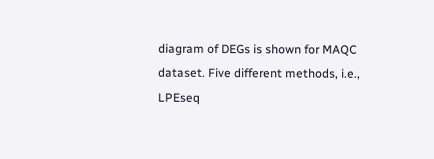diagram of DEGs is shown for MAQC dataset. Five different methods, i.e., LPEseq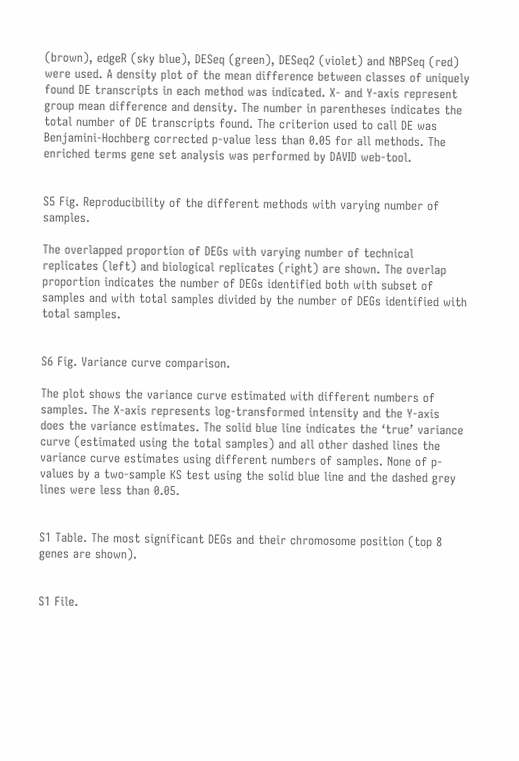(brown), edgeR (sky blue), DESeq (green), DESeq2 (violet) and NBPSeq (red) were used. A density plot of the mean difference between classes of uniquely found DE transcripts in each method was indicated. X- and Y-axis represent group mean difference and density. The number in parentheses indicates the total number of DE transcripts found. The criterion used to call DE was Benjamini-Hochberg corrected p-value less than 0.05 for all methods. The enriched terms gene set analysis was performed by DAVID web-tool.


S5 Fig. Reproducibility of the different methods with varying number of samples.

The overlapped proportion of DEGs with varying number of technical replicates (left) and biological replicates (right) are shown. The overlap proportion indicates the number of DEGs identified both with subset of samples and with total samples divided by the number of DEGs identified with total samples.


S6 Fig. Variance curve comparison.

The plot shows the variance curve estimated with different numbers of samples. The X-axis represents log-transformed intensity and the Y-axis does the variance estimates. The solid blue line indicates the ‘true’ variance curve (estimated using the total samples) and all other dashed lines the variance curve estimates using different numbers of samples. None of p-values by a two-sample KS test using the solid blue line and the dashed grey lines were less than 0.05.


S1 Table. The most significant DEGs and their chromosome position (top 8 genes are shown).


S1 File.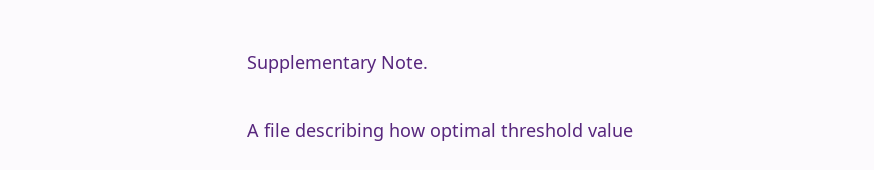Supplementary Note.

A file describing how optimal threshold value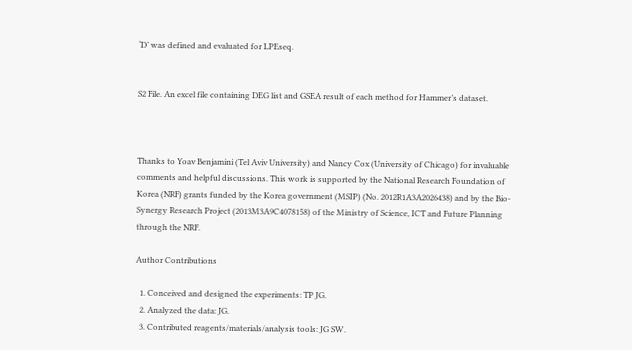‘D’ was defined and evaluated for LPEseq.


S2 File. An excel file containing DEG list and GSEA result of each method for Hammer’s dataset.



Thanks to Yoav Benjamini (Tel Aviv University) and Nancy Cox (University of Chicago) for invaluable comments and helpful discussions. This work is supported by the National Research Foundation of Korea (NRF) grants funded by the Korea government (MSIP) (No. 2012R1A3A2026438) and by the Bio-Synergy Research Project (2013M3A9C4078158) of the Ministry of Science, ICT and Future Planning through the NRF.

Author Contributions

  1. Conceived and designed the experiments: TP JG.
  2. Analyzed the data: JG.
  3. Contributed reagents/materials/analysis tools: JG SW.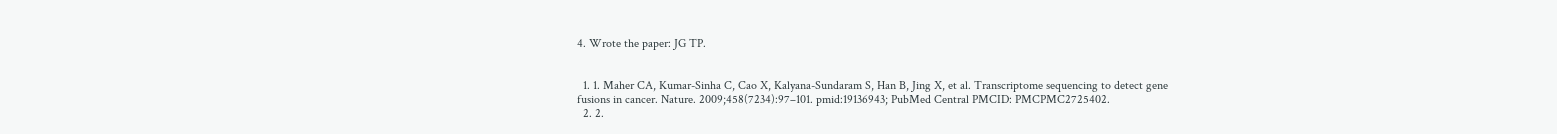4. Wrote the paper: JG TP.


  1. 1. Maher CA, Kumar-Sinha C, Cao X, Kalyana-Sundaram S, Han B, Jing X, et al. Transcriptome sequencing to detect gene fusions in cancer. Nature. 2009;458(7234):97–101. pmid:19136943; PubMed Central PMCID: PMCPMC2725402.
  2. 2.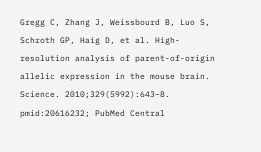Gregg C, Zhang J, Weissbourd B, Luo S, Schroth GP, Haig D, et al. High-resolution analysis of parent-of-origin allelic expression in the mouse brain. Science. 2010;329(5992):643–8. pmid:20616232; PubMed Central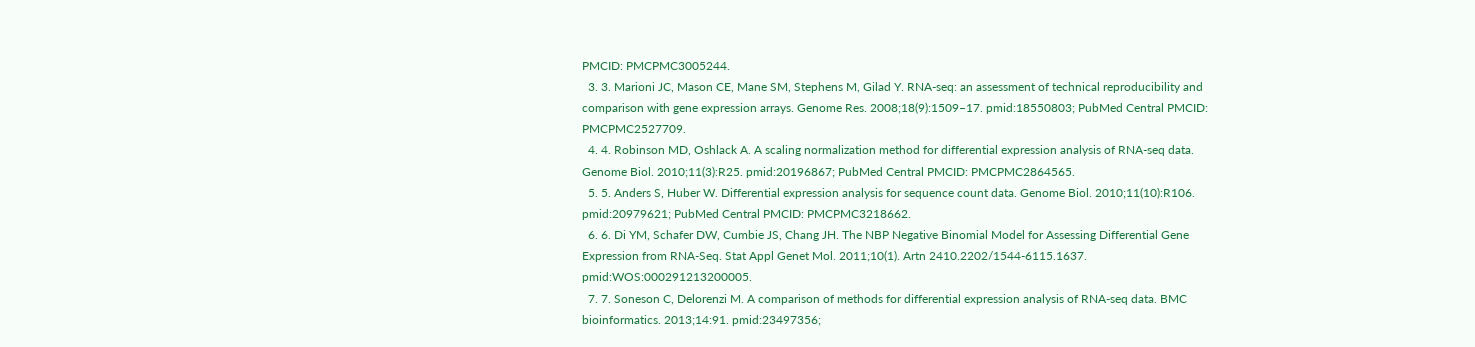PMCID: PMCPMC3005244.
  3. 3. Marioni JC, Mason CE, Mane SM, Stephens M, Gilad Y. RNA-seq: an assessment of technical reproducibility and comparison with gene expression arrays. Genome Res. 2008;18(9):1509–17. pmid:18550803; PubMed Central PMCID: PMCPMC2527709.
  4. 4. Robinson MD, Oshlack A. A scaling normalization method for differential expression analysis of RNA-seq data. Genome Biol. 2010;11(3):R25. pmid:20196867; PubMed Central PMCID: PMCPMC2864565.
  5. 5. Anders S, Huber W. Differential expression analysis for sequence count data. Genome Biol. 2010;11(10):R106. pmid:20979621; PubMed Central PMCID: PMCPMC3218662.
  6. 6. Di YM, Schafer DW, Cumbie JS, Chang JH. The NBP Negative Binomial Model for Assessing Differential Gene Expression from RNA-Seq. Stat Appl Genet Mol. 2011;10(1). Artn 2410.2202/1544-6115.1637. pmid:WOS:000291213200005.
  7. 7. Soneson C, Delorenzi M. A comparison of methods for differential expression analysis of RNA-seq data. BMC bioinformatics. 2013;14:91. pmid:23497356;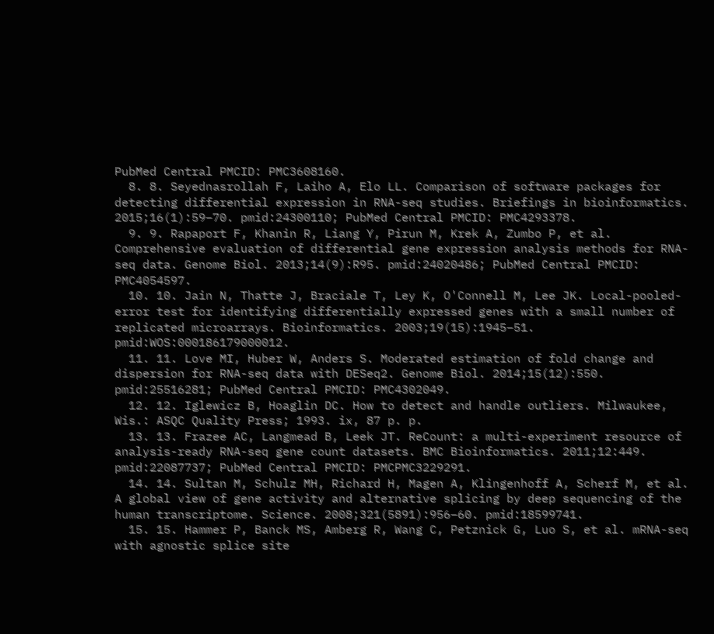PubMed Central PMCID: PMC3608160.
  8. 8. Seyednasrollah F, Laiho A, Elo LL. Comparison of software packages for detecting differential expression in RNA-seq studies. Briefings in bioinformatics. 2015;16(1):59–70. pmid:24300110; PubMed Central PMCID: PMC4293378.
  9. 9. Rapaport F, Khanin R, Liang Y, Pirun M, Krek A, Zumbo P, et al. Comprehensive evaluation of differential gene expression analysis methods for RNA-seq data. Genome Biol. 2013;14(9):R95. pmid:24020486; PubMed Central PMCID: PMC4054597.
  10. 10. Jain N, Thatte J, Braciale T, Ley K, O'Connell M, Lee JK. Local-pooled-error test for identifying differentially expressed genes with a small number of replicated microarrays. Bioinformatics. 2003;19(15):1945–51. pmid:WOS:000186179000012.
  11. 11. Love MI, Huber W, Anders S. Moderated estimation of fold change and dispersion for RNA-seq data with DESeq2. Genome Biol. 2014;15(12):550. pmid:25516281; PubMed Central PMCID: PMC4302049.
  12. 12. Iglewicz B, Hoaglin DC. How to detect and handle outliers. Milwaukee, Wis.: ASQC Quality Press; 1993. ix, 87 p. p.
  13. 13. Frazee AC, Langmead B, Leek JT. ReCount: a multi-experiment resource of analysis-ready RNA-seq gene count datasets. BMC Bioinformatics. 2011;12:449. pmid:22087737; PubMed Central PMCID: PMCPMC3229291.
  14. 14. Sultan M, Schulz MH, Richard H, Magen A, Klingenhoff A, Scherf M, et al. A global view of gene activity and alternative splicing by deep sequencing of the human transcriptome. Science. 2008;321(5891):956–60. pmid:18599741.
  15. 15. Hammer P, Banck MS, Amberg R, Wang C, Petznick G, Luo S, et al. mRNA-seq with agnostic splice site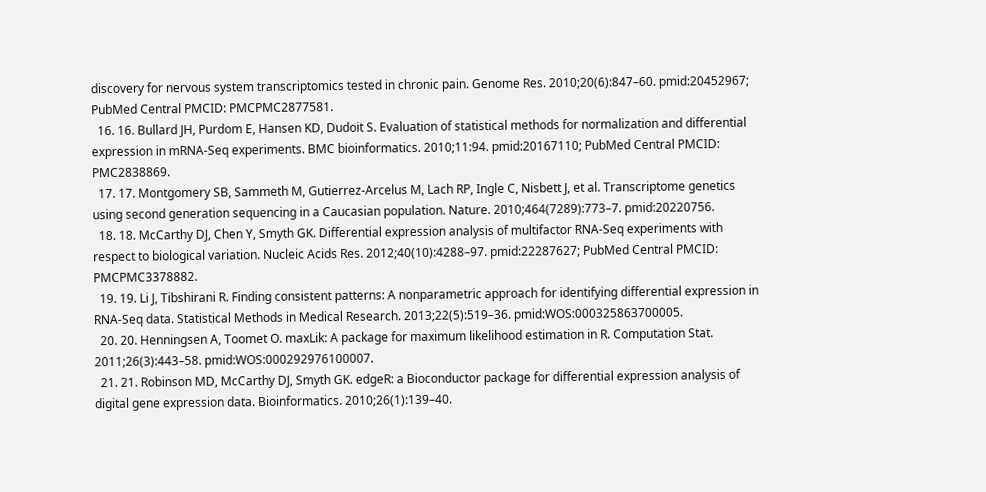discovery for nervous system transcriptomics tested in chronic pain. Genome Res. 2010;20(6):847–60. pmid:20452967; PubMed Central PMCID: PMCPMC2877581.
  16. 16. Bullard JH, Purdom E, Hansen KD, Dudoit S. Evaluation of statistical methods for normalization and differential expression in mRNA-Seq experiments. BMC bioinformatics. 2010;11:94. pmid:20167110; PubMed Central PMCID: PMC2838869.
  17. 17. Montgomery SB, Sammeth M, Gutierrez-Arcelus M, Lach RP, Ingle C, Nisbett J, et al. Transcriptome genetics using second generation sequencing in a Caucasian population. Nature. 2010;464(7289):773–7. pmid:20220756.
  18. 18. McCarthy DJ, Chen Y, Smyth GK. Differential expression analysis of multifactor RNA-Seq experiments with respect to biological variation. Nucleic Acids Res. 2012;40(10):4288–97. pmid:22287627; PubMed Central PMCID: PMCPMC3378882.
  19. 19. Li J, Tibshirani R. Finding consistent patterns: A nonparametric approach for identifying differential expression in RNA-Seq data. Statistical Methods in Medical Research. 2013;22(5):519–36. pmid:WOS:000325863700005.
  20. 20. Henningsen A, Toomet O. maxLik: A package for maximum likelihood estimation in R. Computation Stat. 2011;26(3):443–58. pmid:WOS:000292976100007.
  21. 21. Robinson MD, McCarthy DJ, Smyth GK. edgeR: a Bioconductor package for differential expression analysis of digital gene expression data. Bioinformatics. 2010;26(1):139–40.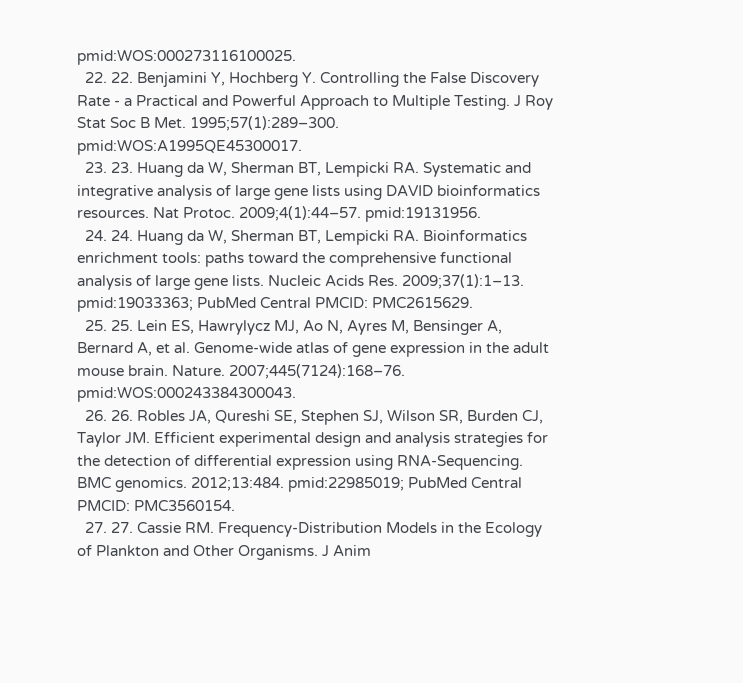pmid:WOS:000273116100025.
  22. 22. Benjamini Y, Hochberg Y. Controlling the False Discovery Rate - a Practical and Powerful Approach to Multiple Testing. J Roy Stat Soc B Met. 1995;57(1):289–300. pmid:WOS:A1995QE45300017.
  23. 23. Huang da W, Sherman BT, Lempicki RA. Systematic and integrative analysis of large gene lists using DAVID bioinformatics resources. Nat Protoc. 2009;4(1):44–57. pmid:19131956.
  24. 24. Huang da W, Sherman BT, Lempicki RA. Bioinformatics enrichment tools: paths toward the comprehensive functional analysis of large gene lists. Nucleic Acids Res. 2009;37(1):1–13. pmid:19033363; PubMed Central PMCID: PMC2615629.
  25. 25. Lein ES, Hawrylycz MJ, Ao N, Ayres M, Bensinger A, Bernard A, et al. Genome-wide atlas of gene expression in the adult mouse brain. Nature. 2007;445(7124):168–76. pmid:WOS:000243384300043.
  26. 26. Robles JA, Qureshi SE, Stephen SJ, Wilson SR, Burden CJ, Taylor JM. Efficient experimental design and analysis strategies for the detection of differential expression using RNA-Sequencing. BMC genomics. 2012;13:484. pmid:22985019; PubMed Central PMCID: PMC3560154.
  27. 27. Cassie RM. Frequency-Distribution Models in the Ecology of Plankton and Other Organisms. J Anim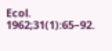Ecol. 1962;31(1):65–92.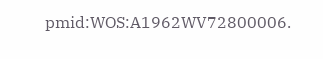pmid:WOS:A1962WV72800006.